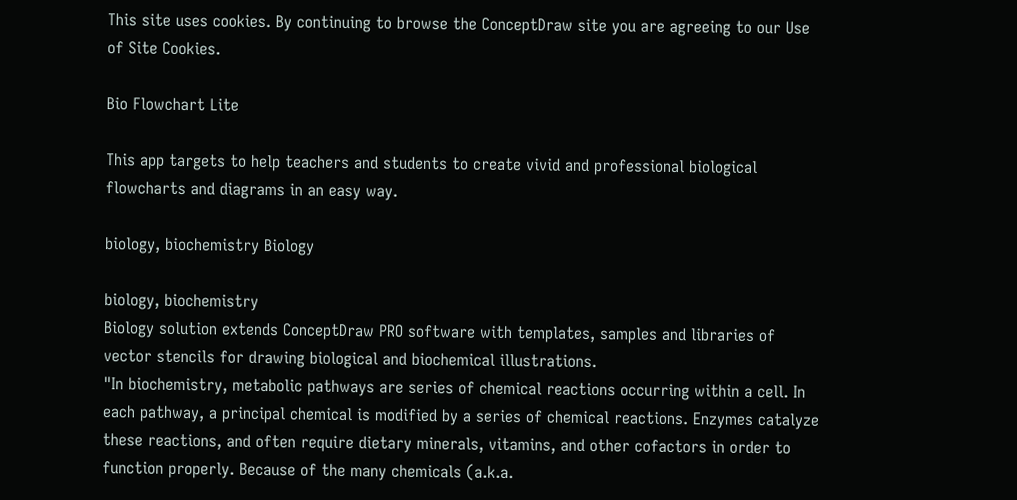This site uses cookies. By continuing to browse the ConceptDraw site you are agreeing to our Use of Site Cookies.

Bio Flowchart Lite

This app targets to help teachers and students to create vivid and professional biological flowcharts and diagrams in an easy way.

biology, biochemistry Biology

biology, biochemistry
Biology solution extends ConceptDraw PRO software with templates, samples and libraries of vector stencils for drawing biological and biochemical illustrations.
"In biochemistry, metabolic pathways are series of chemical reactions occurring within a cell. In each pathway, a principal chemical is modified by a series of chemical reactions. Enzymes catalyze these reactions, and often require dietary minerals, vitamins, and other cofactors in order to function properly. Because of the many chemicals (a.k.a.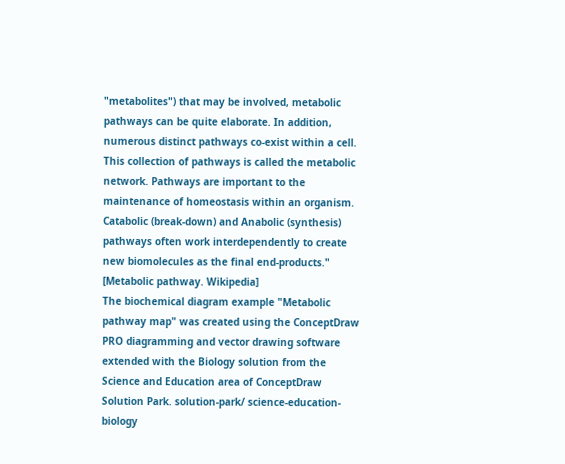"metabolites") that may be involved, metabolic pathways can be quite elaborate. In addition, numerous distinct pathways co-exist within a cell. This collection of pathways is called the metabolic network. Pathways are important to the maintenance of homeostasis within an organism. Catabolic (break-down) and Anabolic (synthesis) pathways often work interdependently to create new biomolecules as the final end-products." [Metabolic pathway. Wikipedia]
The biochemical diagram example "Metabolic pathway map" was created using the ConceptDraw PRO diagramming and vector drawing software extended with the Biology solution from the Science and Education area of ConceptDraw Solution Park. solution-park/ science-education-biology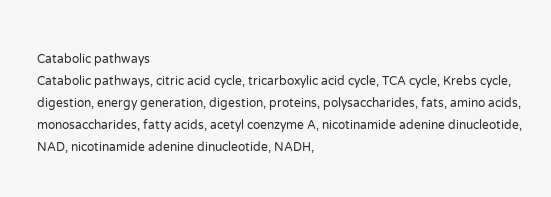Catabolic pathways
Catabolic pathways, citric acid cycle, tricarboxylic acid cycle, TCA cycle, Krebs cycle, digestion, energy generation, digestion, proteins, polysaccharides, fats, amino acids, monosaccharides, fatty acids, acetyl coenzyme A, nicotinamide adenine dinucleotide, NAD, nicotinamide adenine dinucleotide, NADH,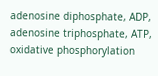adenosine diphosphate, ADP, adenosine triphosphate, ATP, oxidative phosphorylation